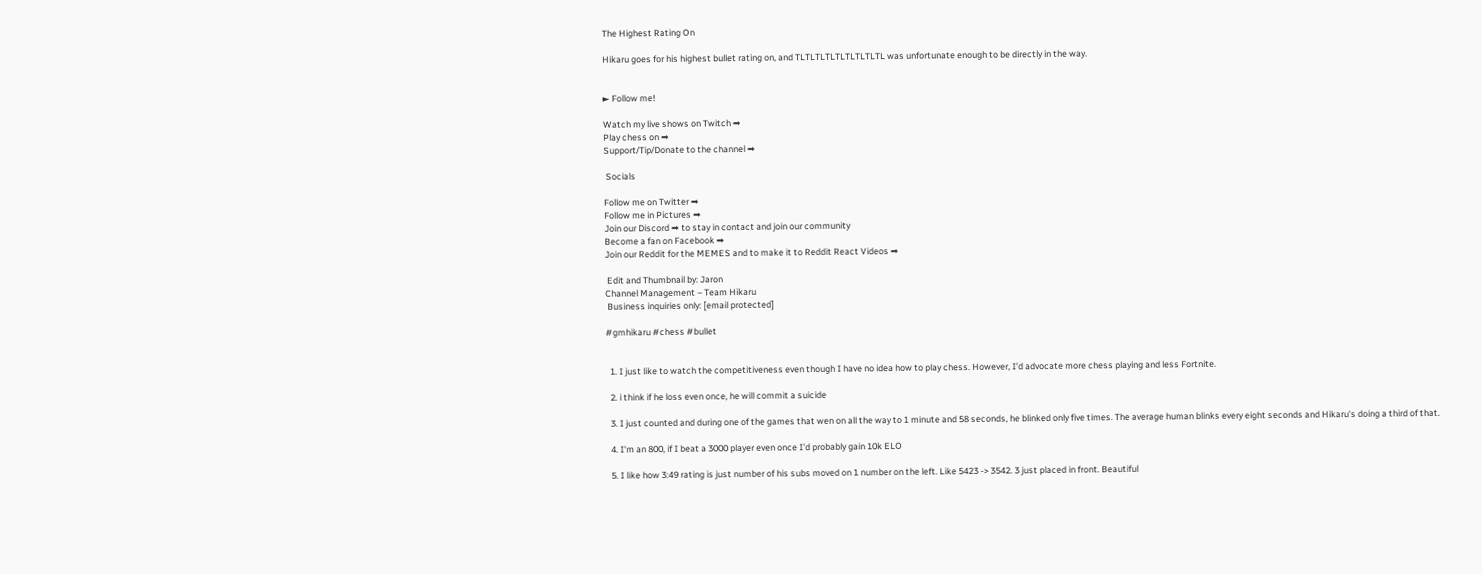The Highest Rating On

Hikaru goes for his highest bullet rating on, and TLTLTLTLTLTLTLTLTL was unfortunate enough to be directly in the way.


► Follow me!

Watch my live shows on Twitch ➡
Play chess on ➡
Support/Tip/Donate to the channel ➡

 Socials

Follow me on Twitter ➡
Follow me in Pictures ➡
Join our Discord ➡ to stay in contact and join our community
Become a fan on Facebook ➡
Join our Reddit for the MEMES and to make it to Reddit React Videos ➡

 Edit and Thumbnail by: Jaron
Channel Management – Team Hikaru
 Business inquiries only: [email protected]

#gmhikaru #chess #bullet


  1. I just like to watch the competitiveness even though I have no idea how to play chess. However, I’d advocate more chess playing and less Fortnite.

  2. i think if he loss even once, he will commit a suicide

  3. I just counted and during one of the games that wen on all the way to 1 minute and 58 seconds, he blinked only five times. The average human blinks every eight seconds and Hikaru's doing a third of that.

  4. I'm an 800, if I beat a 3000 player even once I'd probably gain 10k ELO

  5. I like how 3:49 rating is just number of his subs moved on 1 number on the left. Like 5423 -> 3542. 3 just placed in front. Beautiful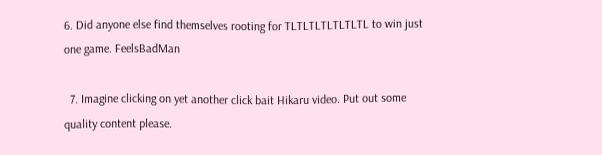6. Did anyone else find themselves rooting for TLTLTLTLTLTLTL to win just one game. FeelsBadMan

  7. Imagine clicking on yet another click bait Hikaru video. Put out some quality content please.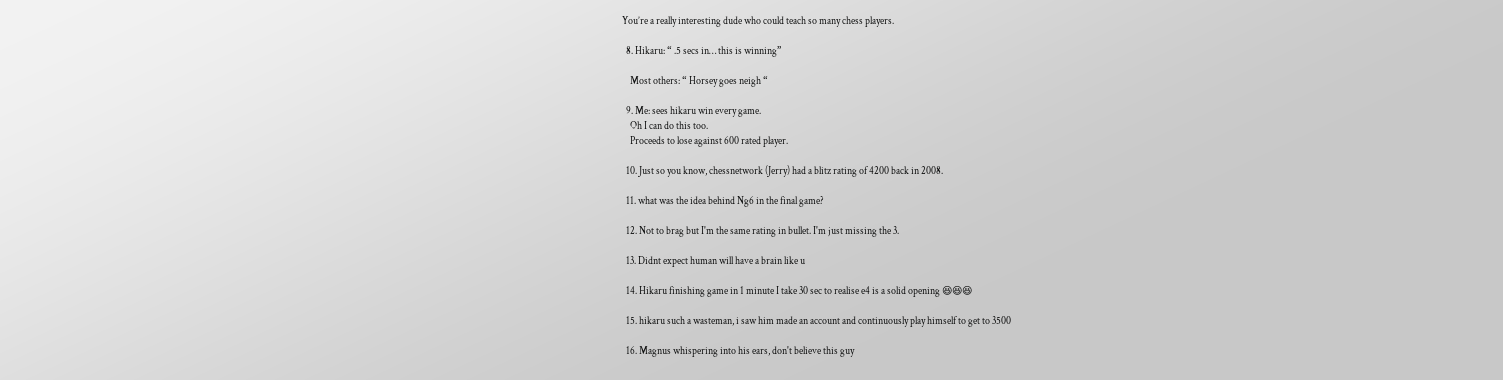You’re a really interesting dude who could teach so many chess players.

  8. Hikaru: “ .5 secs in… this is winning”

    Most others: “ Horsey goes neigh “

  9. Me: sees hikaru win every game.
    Oh I can do this too.
    Proceeds to lose against 600 rated player.

  10. Just so you know, chessnetwork (Jerry) had a blitz rating of 4200 back in 2008.

  11. what was the idea behind Ng6 in the final game?

  12. Not to brag but I'm the same rating in bullet. I'm just missing the 3.

  13. Didnt expect human will have a brain like u

  14. Hikaru finishing game in 1 minute I take 30 sec to realise e4 is a solid opening 😆😆😆

  15. hikaru such a wasteman, i saw him made an account and continuously play himself to get to 3500

  16. Magnus whispering into his ears, don't believe this guy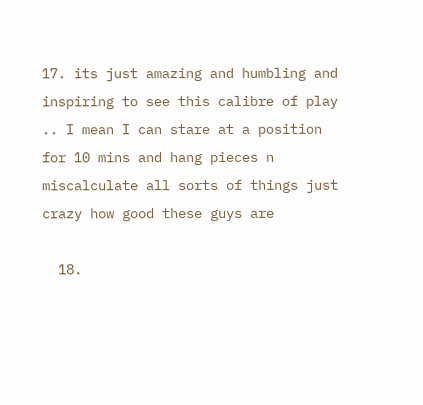17. its just amazing and humbling and inspiring to see this calibre of play .. I mean I can stare at a position for 10 mins and hang pieces n miscalculate all sorts of things just crazy how good these guys are

  18.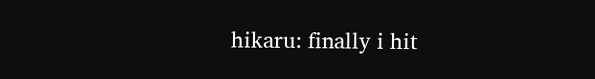hikaru: finally i hit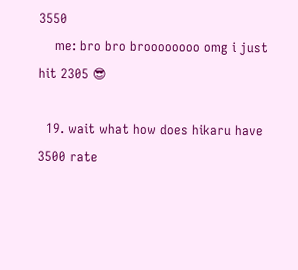3550
    me: bro bro broooooooo omg i just hit 2305 😎

  19. wait what how does hikaru have 3500 rate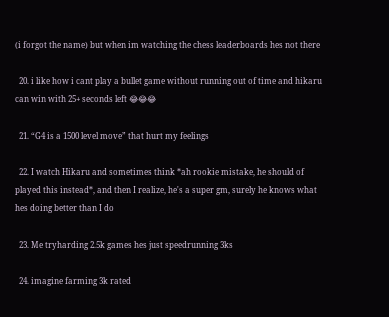(i forgot the name) but when im watching the chess leaderboards hes not there

  20. i like how i cant play a bullet game without running out of time and hikaru can win with 25+ seconds left 😂😂😂

  21. “G4 is a 1500 level move” that hurt my feelings

  22. I watch Hikaru and sometimes think *ah rookie mistake, he should of played this instead*, and then I realize, he's a super gm, surely he knows what hes doing better than I do

  23. Me tryharding 2.5k games hes just speedrunning 3ks

  24. imagine farming 3k rated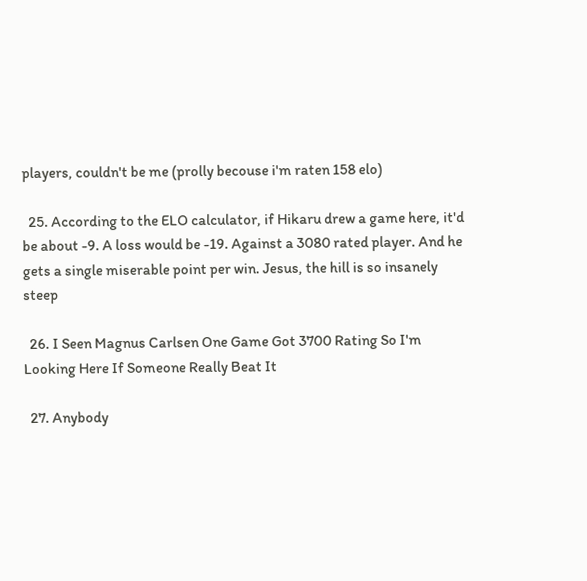players, couldn't be me (prolly becouse i'm raten 158 elo)

  25. According to the ELO calculator, if Hikaru drew a game here, it'd be about -9. A loss would be -19. Against a 3080 rated player. And he gets a single miserable point per win. Jesus, the hill is so insanely steep

  26. I Seen Magnus Carlsen One Game Got 3700 Rating So I'm Looking Here If Someone Really Beat It

  27. Anybody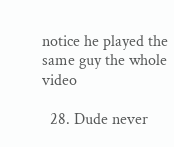notice he played the same guy the whole video

  28. Dude never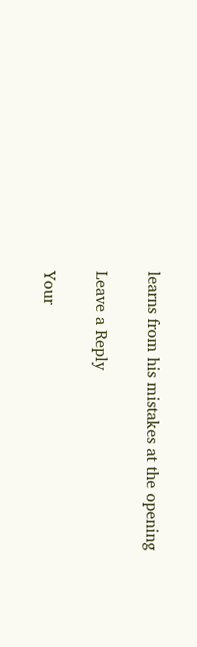learns from his mistakes at the opening

Leave a Reply

Your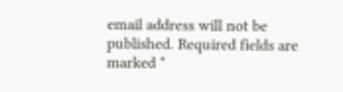email address will not be published. Required fields are marked *